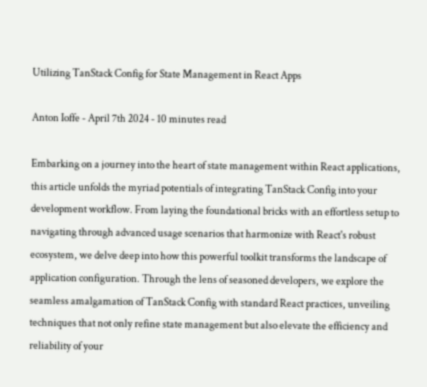Utilizing TanStack Config for State Management in React Apps

Anton Ioffe - April 7th 2024 - 10 minutes read

Embarking on a journey into the heart of state management within React applications, this article unfolds the myriad potentials of integrating TanStack Config into your development workflow. From laying the foundational bricks with an effortless setup to navigating through advanced usage scenarios that harmonize with React's robust ecosystem, we delve deep into how this powerful toolkit transforms the landscape of application configuration. Through the lens of seasoned developers, we explore the seamless amalgamation of TanStack Config with standard React practices, unveiling techniques that not only refine state management but also elevate the efficiency and reliability of your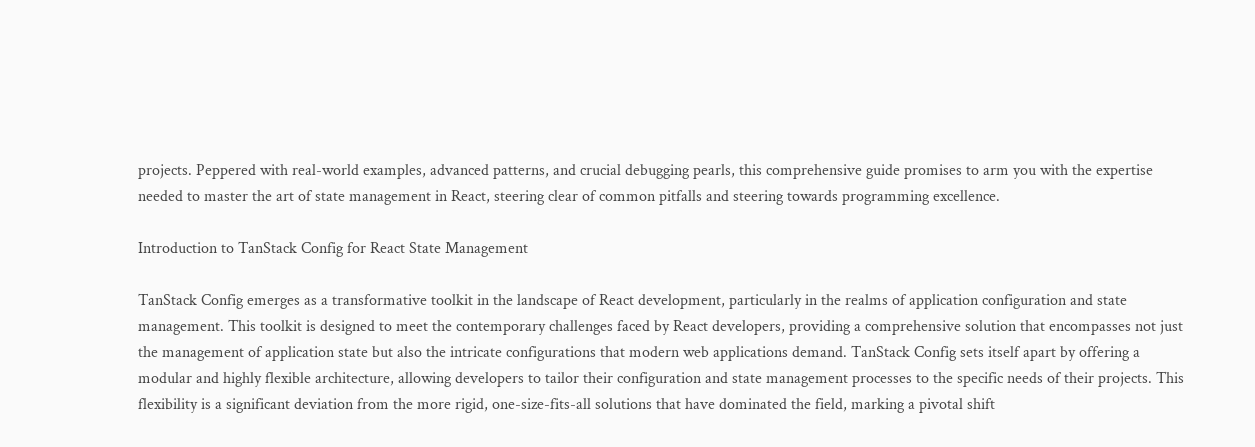projects. Peppered with real-world examples, advanced patterns, and crucial debugging pearls, this comprehensive guide promises to arm you with the expertise needed to master the art of state management in React, steering clear of common pitfalls and steering towards programming excellence.

Introduction to TanStack Config for React State Management

TanStack Config emerges as a transformative toolkit in the landscape of React development, particularly in the realms of application configuration and state management. This toolkit is designed to meet the contemporary challenges faced by React developers, providing a comprehensive solution that encompasses not just the management of application state but also the intricate configurations that modern web applications demand. TanStack Config sets itself apart by offering a modular and highly flexible architecture, allowing developers to tailor their configuration and state management processes to the specific needs of their projects. This flexibility is a significant deviation from the more rigid, one-size-fits-all solutions that have dominated the field, marking a pivotal shift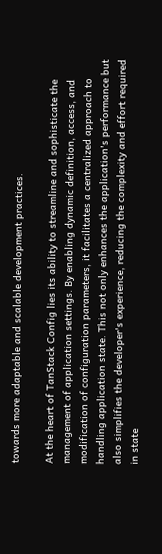towards more adaptable and scalable development practices.

At the heart of TanStack Config lies its ability to streamline and sophisticate the management of application settings. By enabling dynamic definition, access, and modification of configuration parameters, it facilitates a centralized approach to handling application state. This not only enhances the application's performance but also simplifies the developer's experience, reducing the complexity and effort required in state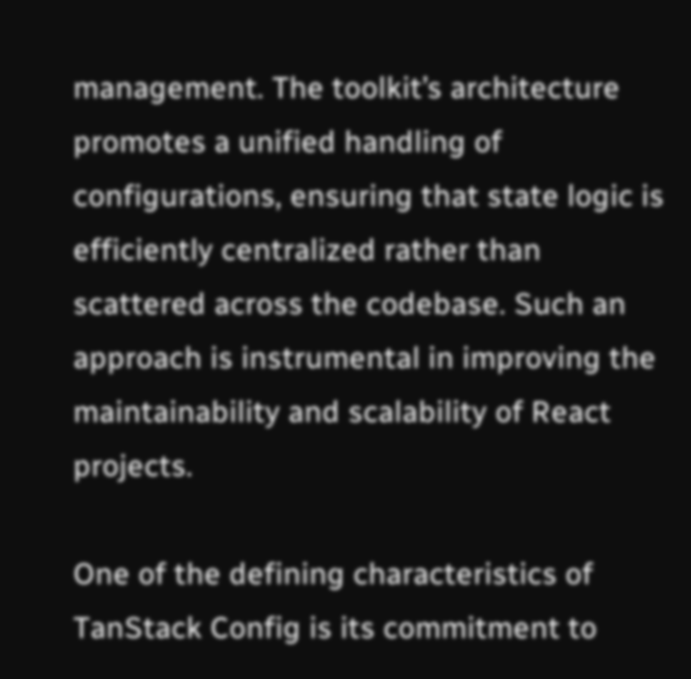management. The toolkit’s architecture promotes a unified handling of configurations, ensuring that state logic is efficiently centralized rather than scattered across the codebase. Such an approach is instrumental in improving the maintainability and scalability of React projects.

One of the defining characteristics of TanStack Config is its commitment to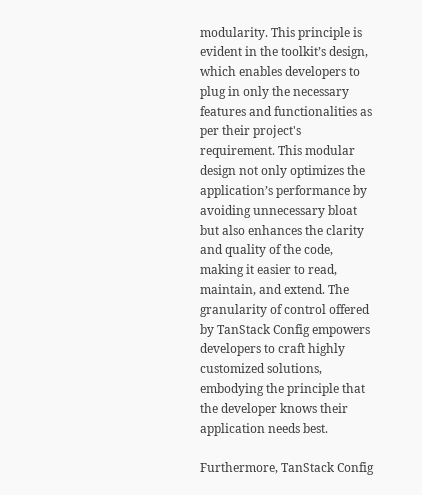modularity. This principle is evident in the toolkit’s design, which enables developers to plug in only the necessary features and functionalities as per their project's requirement. This modular design not only optimizes the application’s performance by avoiding unnecessary bloat but also enhances the clarity and quality of the code, making it easier to read, maintain, and extend. The granularity of control offered by TanStack Config empowers developers to craft highly customized solutions, embodying the principle that the developer knows their application needs best.

Furthermore, TanStack Config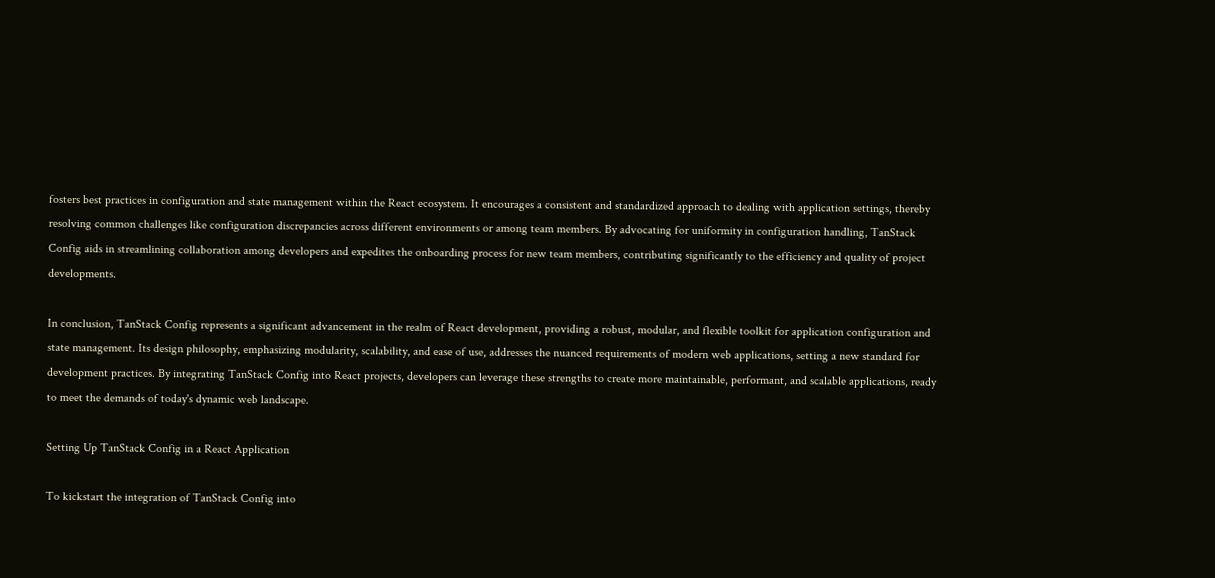fosters best practices in configuration and state management within the React ecosystem. It encourages a consistent and standardized approach to dealing with application settings, thereby resolving common challenges like configuration discrepancies across different environments or among team members. By advocating for uniformity in configuration handling, TanStack Config aids in streamlining collaboration among developers and expedites the onboarding process for new team members, contributing significantly to the efficiency and quality of project developments.

In conclusion, TanStack Config represents a significant advancement in the realm of React development, providing a robust, modular, and flexible toolkit for application configuration and state management. Its design philosophy, emphasizing modularity, scalability, and ease of use, addresses the nuanced requirements of modern web applications, setting a new standard for development practices. By integrating TanStack Config into React projects, developers can leverage these strengths to create more maintainable, performant, and scalable applications, ready to meet the demands of today's dynamic web landscape.

Setting Up TanStack Config in a React Application

To kickstart the integration of TanStack Config into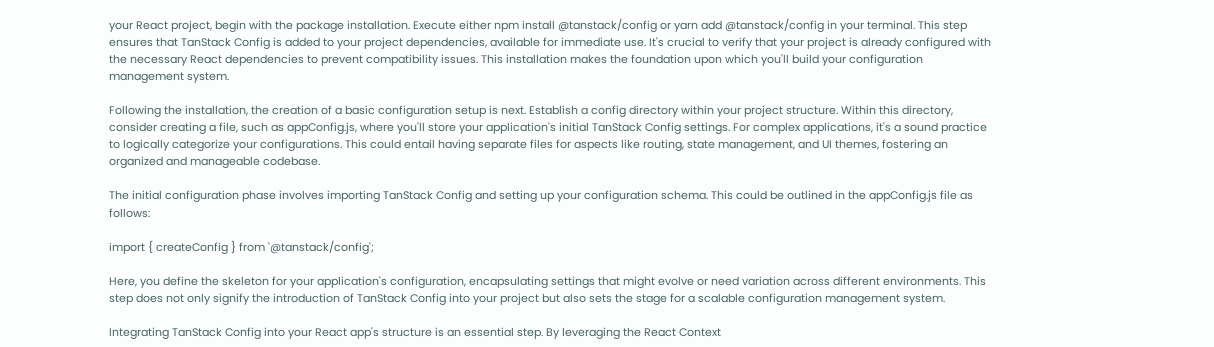your React project, begin with the package installation. Execute either npm install @tanstack/config or yarn add @tanstack/config in your terminal. This step ensures that TanStack Config is added to your project dependencies, available for immediate use. It's crucial to verify that your project is already configured with the necessary React dependencies to prevent compatibility issues. This installation makes the foundation upon which you'll build your configuration management system.

Following the installation, the creation of a basic configuration setup is next. Establish a config directory within your project structure. Within this directory, consider creating a file, such as appConfig.js, where you'll store your application's initial TanStack Config settings. For complex applications, it's a sound practice to logically categorize your configurations. This could entail having separate files for aspects like routing, state management, and UI themes, fostering an organized and manageable codebase.

The initial configuration phase involves importing TanStack Config and setting up your configuration schema. This could be outlined in the appConfig.js file as follows:

import { createConfig } from '@tanstack/config';

Here, you define the skeleton for your application's configuration, encapsulating settings that might evolve or need variation across different environments. This step does not only signify the introduction of TanStack Config into your project but also sets the stage for a scalable configuration management system.

Integrating TanStack Config into your React app's structure is an essential step. By leveraging the React Context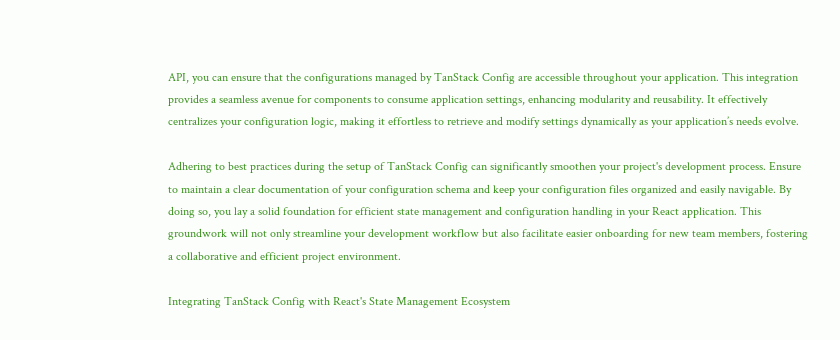API, you can ensure that the configurations managed by TanStack Config are accessible throughout your application. This integration provides a seamless avenue for components to consume application settings, enhancing modularity and reusability. It effectively centralizes your configuration logic, making it effortless to retrieve and modify settings dynamically as your application’s needs evolve.

Adhering to best practices during the setup of TanStack Config can significantly smoothen your project's development process. Ensure to maintain a clear documentation of your configuration schema and keep your configuration files organized and easily navigable. By doing so, you lay a solid foundation for efficient state management and configuration handling in your React application. This groundwork will not only streamline your development workflow but also facilitate easier onboarding for new team members, fostering a collaborative and efficient project environment.

Integrating TanStack Config with React's State Management Ecosystem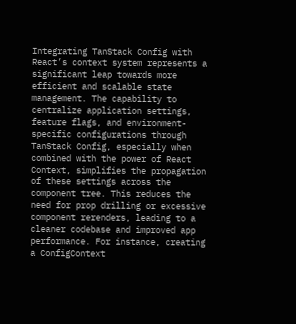Integrating TanStack Config with React’s context system represents a significant leap towards more efficient and scalable state management. The capability to centralize application settings, feature flags, and environment-specific configurations through TanStack Config, especially when combined with the power of React Context, simplifies the propagation of these settings across the component tree. This reduces the need for prop drilling or excessive component rerenders, leading to a cleaner codebase and improved app performance. For instance, creating a ConfigContext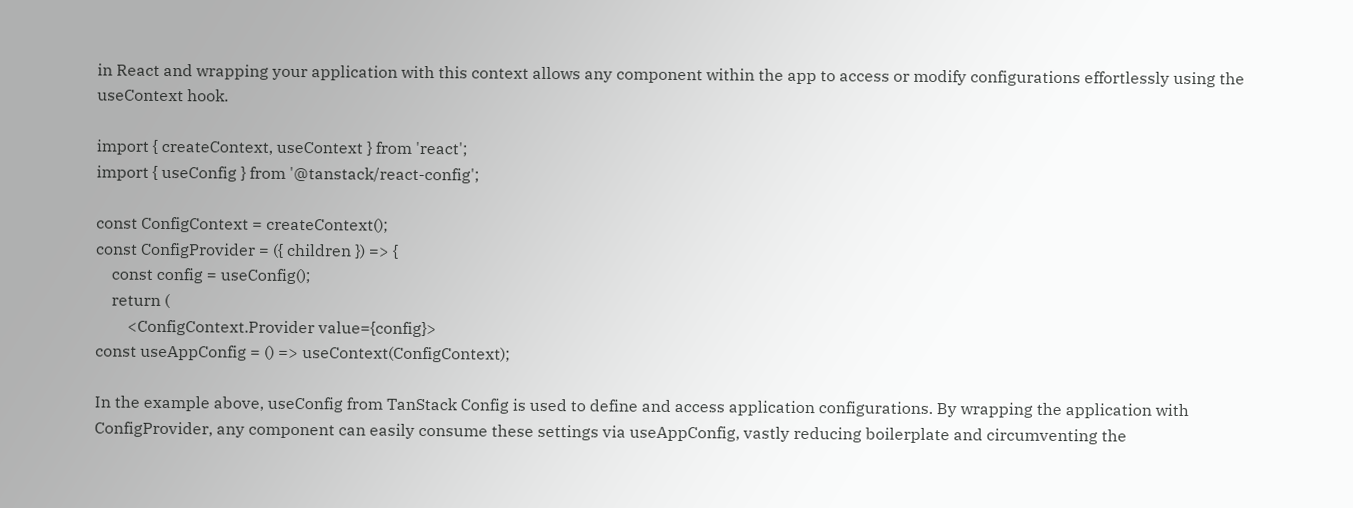in React and wrapping your application with this context allows any component within the app to access or modify configurations effortlessly using the useContext hook.

import { createContext, useContext } from 'react';
import { useConfig } from '@tanstack/react-config';

const ConfigContext = createContext();
const ConfigProvider = ({ children }) => {
    const config = useConfig();
    return (
        <ConfigContext.Provider value={config}>
const useAppConfig = () => useContext(ConfigContext);

In the example above, useConfig from TanStack Config is used to define and access application configurations. By wrapping the application with ConfigProvider, any component can easily consume these settings via useAppConfig, vastly reducing boilerplate and circumventing the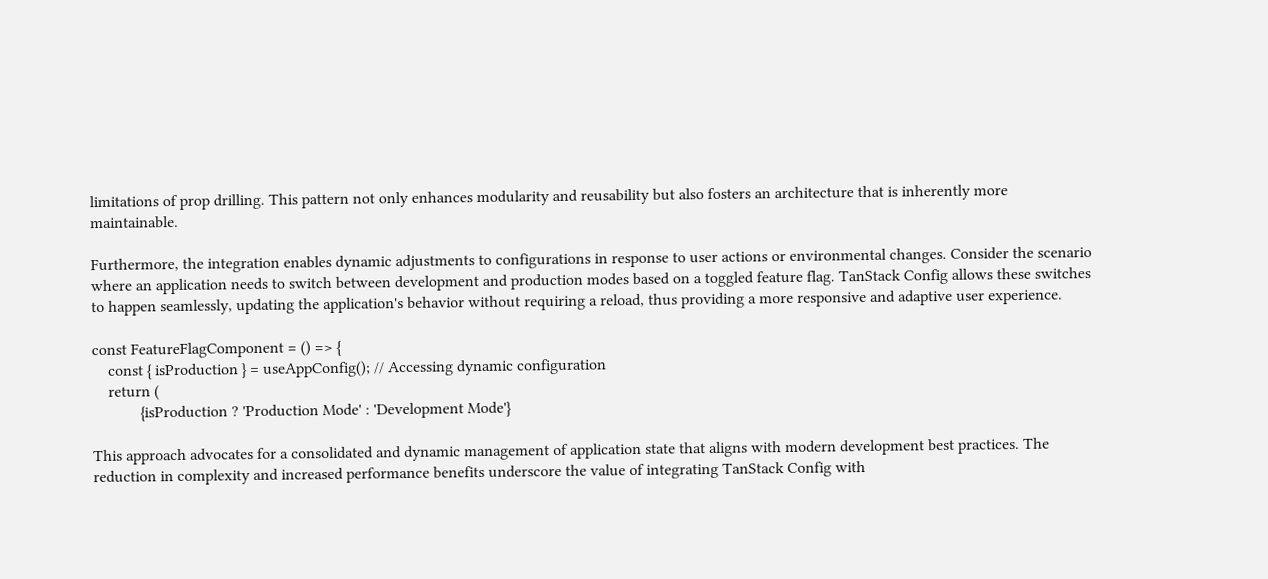limitations of prop drilling. This pattern not only enhances modularity and reusability but also fosters an architecture that is inherently more maintainable.

Furthermore, the integration enables dynamic adjustments to configurations in response to user actions or environmental changes. Consider the scenario where an application needs to switch between development and production modes based on a toggled feature flag. TanStack Config allows these switches to happen seamlessly, updating the application's behavior without requiring a reload, thus providing a more responsive and adaptive user experience.

const FeatureFlagComponent = () => {
    const { isProduction } = useAppConfig(); // Accessing dynamic configuration
    return (
            {isProduction ? 'Production Mode' : 'Development Mode'}

This approach advocates for a consolidated and dynamic management of application state that aligns with modern development best practices. The reduction in complexity and increased performance benefits underscore the value of integrating TanStack Config with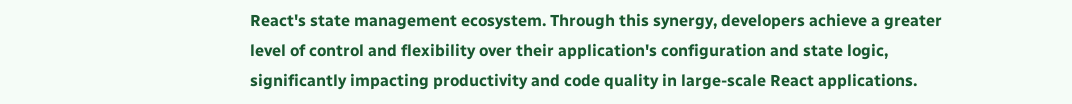React's state management ecosystem. Through this synergy, developers achieve a greater level of control and flexibility over their application's configuration and state logic, significantly impacting productivity and code quality in large-scale React applications.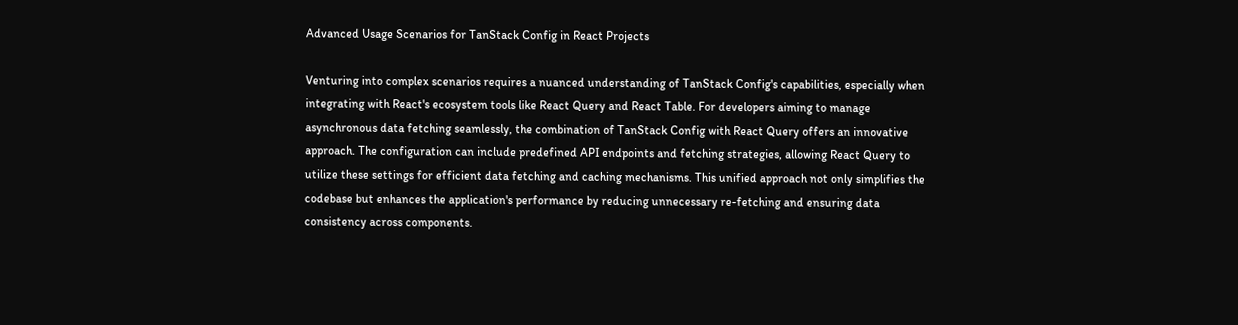Advanced Usage Scenarios for TanStack Config in React Projects

Venturing into complex scenarios requires a nuanced understanding of TanStack Config's capabilities, especially when integrating with React's ecosystem tools like React Query and React Table. For developers aiming to manage asynchronous data fetching seamlessly, the combination of TanStack Config with React Query offers an innovative approach. The configuration can include predefined API endpoints and fetching strategies, allowing React Query to utilize these settings for efficient data fetching and caching mechanisms. This unified approach not only simplifies the codebase but enhances the application's performance by reducing unnecessary re-fetching and ensuring data consistency across components.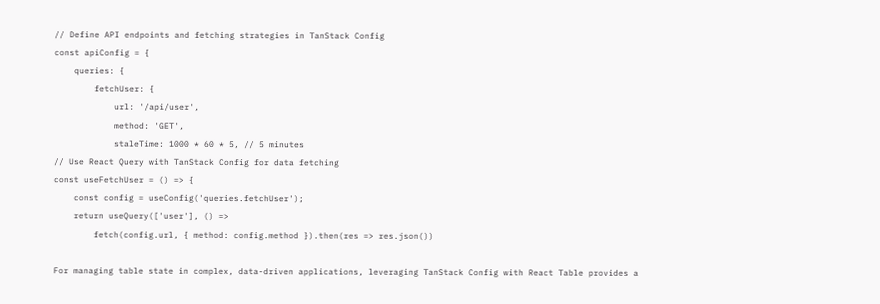// Define API endpoints and fetching strategies in TanStack Config
const apiConfig = {
    queries: {
        fetchUser: {
            url: '/api/user',
            method: 'GET',
            staleTime: 1000 * 60 * 5, // 5 minutes
// Use React Query with TanStack Config for data fetching
const useFetchUser = () => {
    const config = useConfig('queries.fetchUser');
    return useQuery(['user'], () =>
        fetch(config.url, { method: config.method }).then(res => res.json())

For managing table state in complex, data-driven applications, leveraging TanStack Config with React Table provides a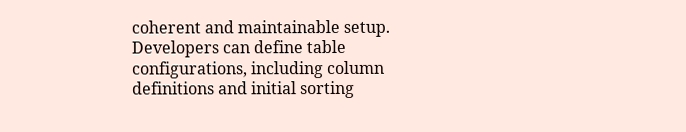coherent and maintainable setup. Developers can define table configurations, including column definitions and initial sorting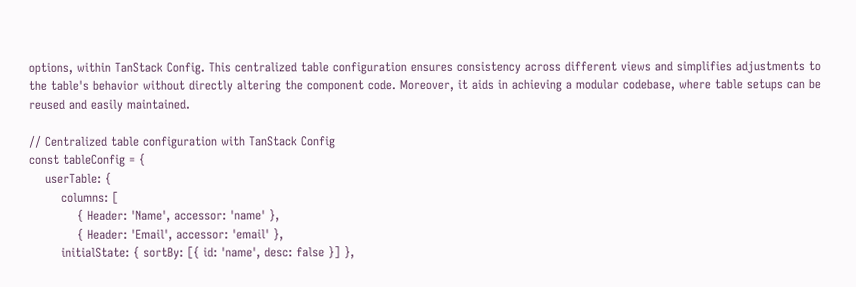options, within TanStack Config. This centralized table configuration ensures consistency across different views and simplifies adjustments to the table's behavior without directly altering the component code. Moreover, it aids in achieving a modular codebase, where table setups can be reused and easily maintained.

// Centralized table configuration with TanStack Config
const tableConfig = {
    userTable: {
        columns: [
            { Header: 'Name', accessor: 'name' },
            { Header: 'Email', accessor: 'email' },
        initialState: { sortBy: [{ id: 'name', desc: false }] },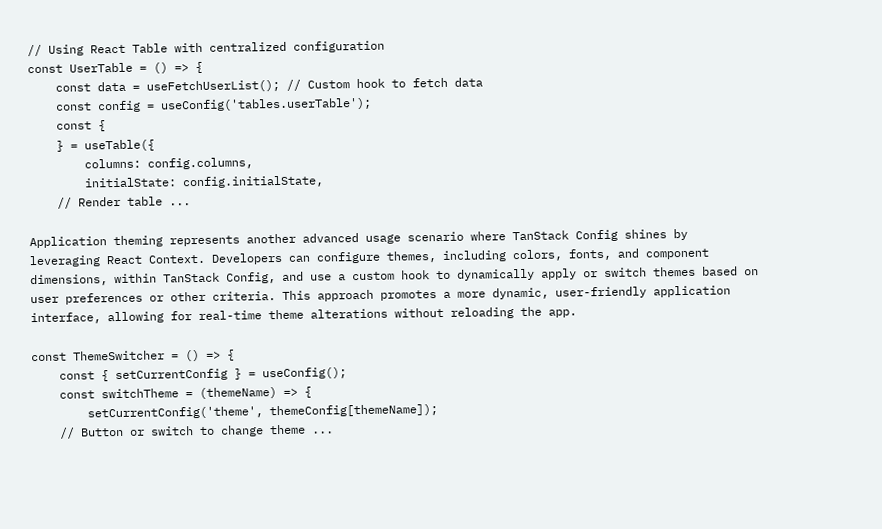// Using React Table with centralized configuration
const UserTable = () => {
    const data = useFetchUserList(); // Custom hook to fetch data
    const config = useConfig('tables.userTable');
    const {
    } = useTable({
        columns: config.columns,
        initialState: config.initialState,
    // Render table ...

Application theming represents another advanced usage scenario where TanStack Config shines by leveraging React Context. Developers can configure themes, including colors, fonts, and component dimensions, within TanStack Config, and use a custom hook to dynamically apply or switch themes based on user preferences or other criteria. This approach promotes a more dynamic, user-friendly application interface, allowing for real-time theme alterations without reloading the app.

const ThemeSwitcher = () => {
    const { setCurrentConfig } = useConfig();
    const switchTheme = (themeName) => {
        setCurrentConfig('theme', themeConfig[themeName]);
    // Button or switch to change theme ...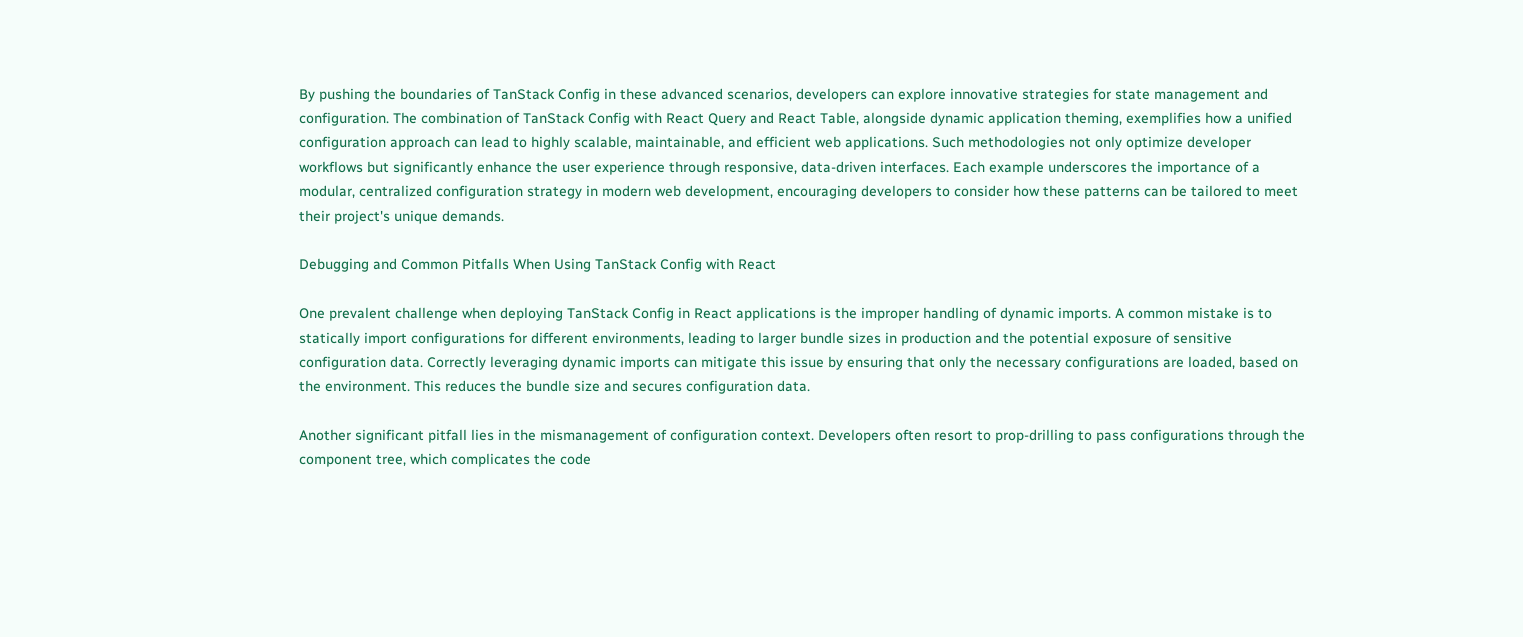By pushing the boundaries of TanStack Config in these advanced scenarios, developers can explore innovative strategies for state management and configuration. The combination of TanStack Config with React Query and React Table, alongside dynamic application theming, exemplifies how a unified configuration approach can lead to highly scalable, maintainable, and efficient web applications. Such methodologies not only optimize developer workflows but significantly enhance the user experience through responsive, data-driven interfaces. Each example underscores the importance of a modular, centralized configuration strategy in modern web development, encouraging developers to consider how these patterns can be tailored to meet their project's unique demands.

Debugging and Common Pitfalls When Using TanStack Config with React

One prevalent challenge when deploying TanStack Config in React applications is the improper handling of dynamic imports. A common mistake is to statically import configurations for different environments, leading to larger bundle sizes in production and the potential exposure of sensitive configuration data. Correctly leveraging dynamic imports can mitigate this issue by ensuring that only the necessary configurations are loaded, based on the environment. This reduces the bundle size and secures configuration data.

Another significant pitfall lies in the mismanagement of configuration context. Developers often resort to prop-drilling to pass configurations through the component tree, which complicates the code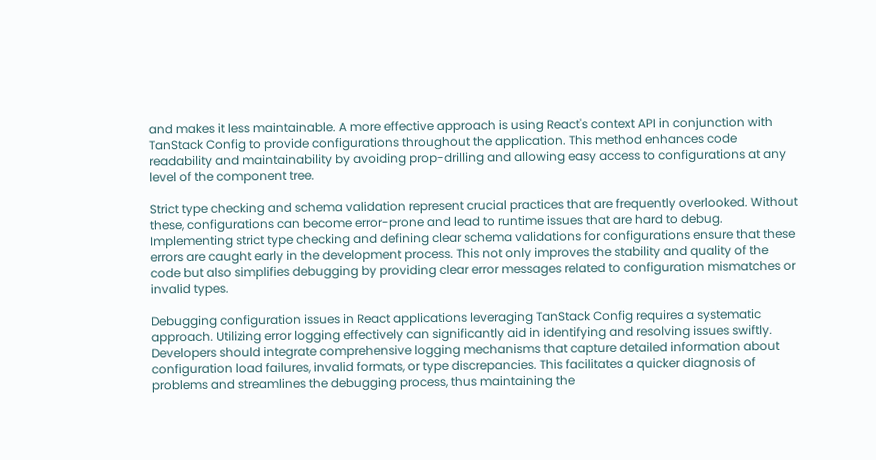and makes it less maintainable. A more effective approach is using React's context API in conjunction with TanStack Config to provide configurations throughout the application. This method enhances code readability and maintainability by avoiding prop-drilling and allowing easy access to configurations at any level of the component tree.

Strict type checking and schema validation represent crucial practices that are frequently overlooked. Without these, configurations can become error-prone and lead to runtime issues that are hard to debug. Implementing strict type checking and defining clear schema validations for configurations ensure that these errors are caught early in the development process. This not only improves the stability and quality of the code but also simplifies debugging by providing clear error messages related to configuration mismatches or invalid types.

Debugging configuration issues in React applications leveraging TanStack Config requires a systematic approach. Utilizing error logging effectively can significantly aid in identifying and resolving issues swiftly. Developers should integrate comprehensive logging mechanisms that capture detailed information about configuration load failures, invalid formats, or type discrepancies. This facilitates a quicker diagnosis of problems and streamlines the debugging process, thus maintaining the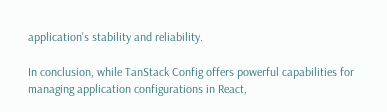application's stability and reliability.

In conclusion, while TanStack Config offers powerful capabilities for managing application configurations in React,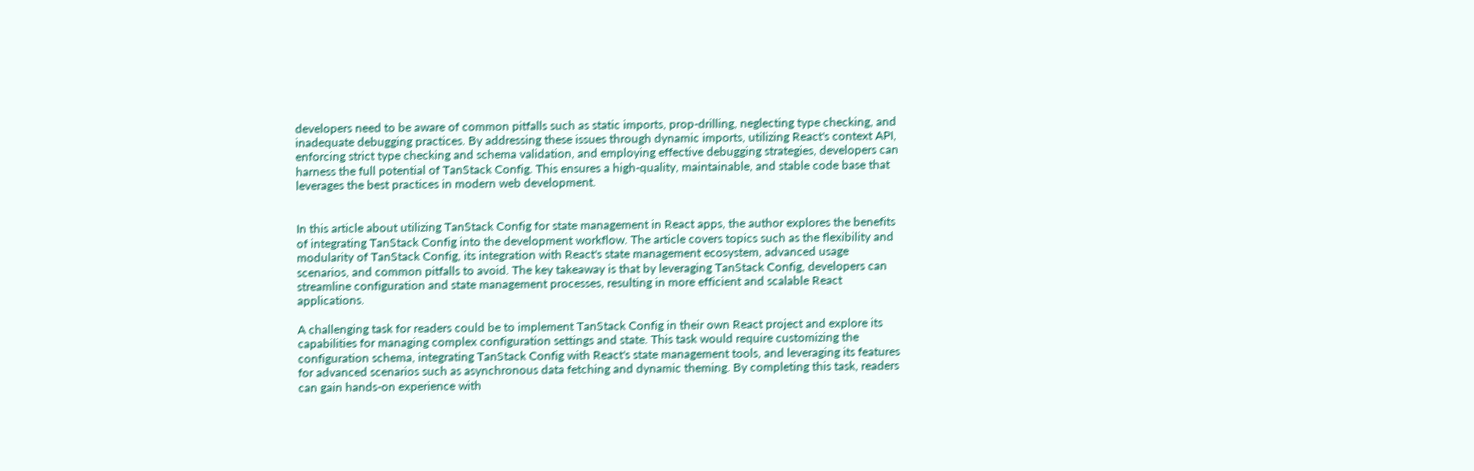developers need to be aware of common pitfalls such as static imports, prop-drilling, neglecting type checking, and inadequate debugging practices. By addressing these issues through dynamic imports, utilizing React's context API, enforcing strict type checking and schema validation, and employing effective debugging strategies, developers can harness the full potential of TanStack Config. This ensures a high-quality, maintainable, and stable code base that leverages the best practices in modern web development.


In this article about utilizing TanStack Config for state management in React apps, the author explores the benefits of integrating TanStack Config into the development workflow. The article covers topics such as the flexibility and modularity of TanStack Config, its integration with React's state management ecosystem, advanced usage scenarios, and common pitfalls to avoid. The key takeaway is that by leveraging TanStack Config, developers can streamline configuration and state management processes, resulting in more efficient and scalable React applications.

A challenging task for readers could be to implement TanStack Config in their own React project and explore its capabilities for managing complex configuration settings and state. This task would require customizing the configuration schema, integrating TanStack Config with React's state management tools, and leveraging its features for advanced scenarios such as asynchronous data fetching and dynamic theming. By completing this task, readers can gain hands-on experience with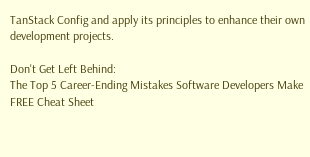TanStack Config and apply its principles to enhance their own development projects.

Don't Get Left Behind:
The Top 5 Career-Ending Mistakes Software Developers Make
FREE Cheat Sheet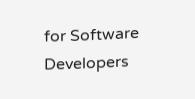for Software Developers